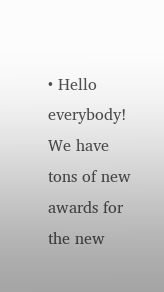• Hello everybody! We have tons of new awards for the new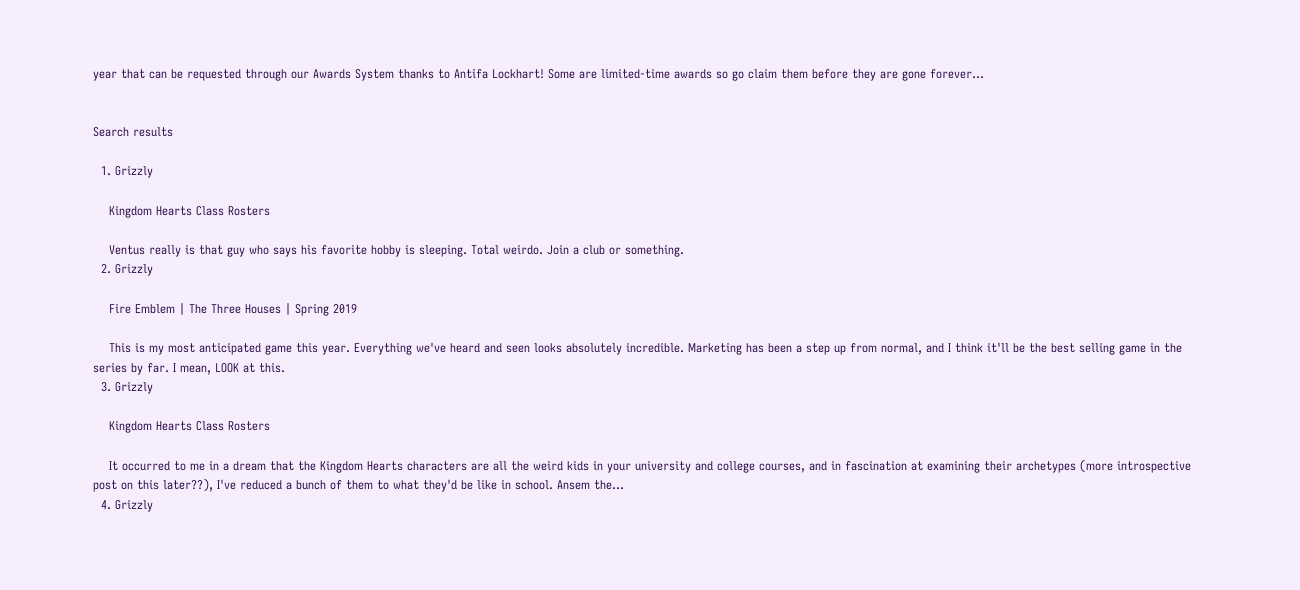year that can be requested through our Awards System thanks to Antifa Lockhart! Some are limited-time awards so go claim them before they are gone forever...


Search results

  1. Grizzly

    Kingdom Hearts Class Rosters

    Ventus really is that guy who says his favorite hobby is sleeping. Total weirdo. Join a club or something.
  2. Grizzly

    Fire Emblem | The Three Houses | Spring 2019

    This is my most anticipated game this year. Everything we've heard and seen looks absolutely incredible. Marketing has been a step up from normal, and I think it'll be the best selling game in the series by far. I mean, LOOK at this.
  3. Grizzly

    Kingdom Hearts Class Rosters

    It occurred to me in a dream that the Kingdom Hearts characters are all the weird kids in your university and college courses, and in fascination at examining their archetypes (more introspective post on this later??), I've reduced a bunch of them to what they'd be like in school. Ansem the...
  4. Grizzly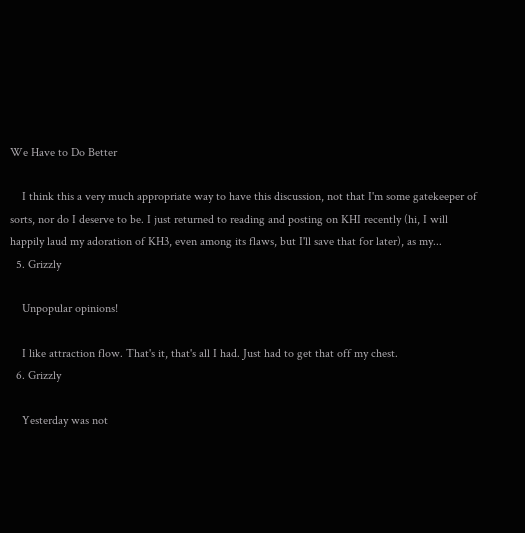We Have to Do Better

    I think this a very much appropriate way to have this discussion, not that I'm some gatekeeper of sorts, nor do I deserve to be. I just returned to reading and posting on KHI recently (hi, I will happily laud my adoration of KH3, even among its flaws, but I'll save that for later), as my...
  5. Grizzly

    Unpopular opinions!

    I like attraction flow. That's it, that's all I had. Just had to get that off my chest.
  6. Grizzly

    Yesterday was not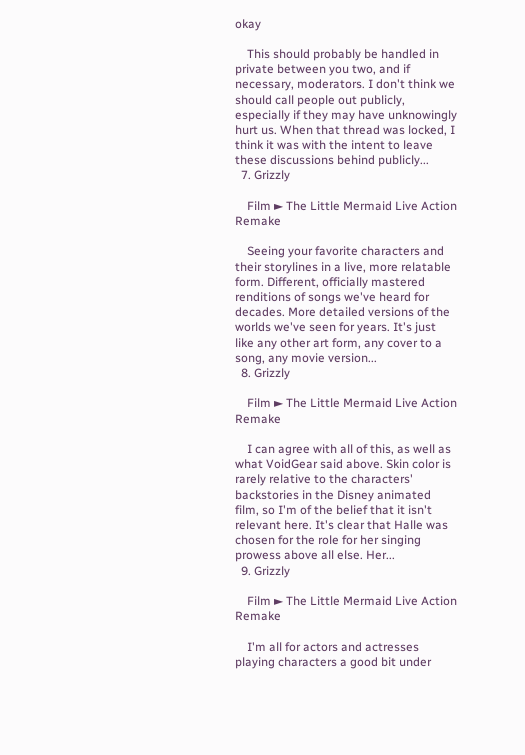okay

    This should probably be handled in private between you two, and if necessary, moderators. I don't think we should call people out publicly, especially if they may have unknowingly hurt us. When that thread was locked, I think it was with the intent to leave these discussions behind publicly...
  7. Grizzly

    Film ► The Little Mermaid Live Action Remake

    Seeing your favorite characters and their storylines in a live, more relatable form. Different, officially mastered renditions of songs we've heard for decades. More detailed versions of the worlds we've seen for years. It's just like any other art form, any cover to a song, any movie version...
  8. Grizzly

    Film ► The Little Mermaid Live Action Remake

    I can agree with all of this, as well as what VoidGear said above. Skin color is rarely relative to the characters' backstories in the Disney animated film, so I'm of the belief that it isn't relevant here. It's clear that Halle was chosen for the role for her singing prowess above all else. Her...
  9. Grizzly

    Film ► The Little Mermaid Live Action Remake

    I'm all for actors and actresses playing characters a good bit under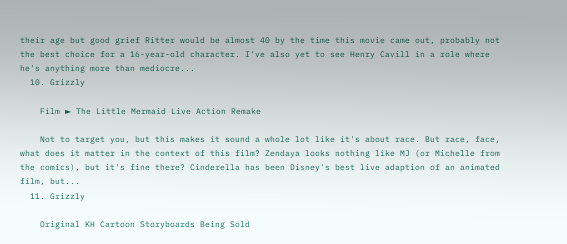their age but good grief Ritter would be almost 40 by the time this movie came out, probably not the best choice for a 16-year-old character. I've also yet to see Henry Cavill in a role where he's anything more than mediocre...
  10. Grizzly

    Film ► The Little Mermaid Live Action Remake

    Not to target you, but this makes it sound a whole lot like it's about race. But race, face, what does it matter in the context of this film? Zendaya looks nothing like MJ (or Michelle from the comics), but it's fine there? Cinderella has been Disney's best live adaption of an animated film, but...
  11. Grizzly

    Original KH Cartoon Storyboards Being Sold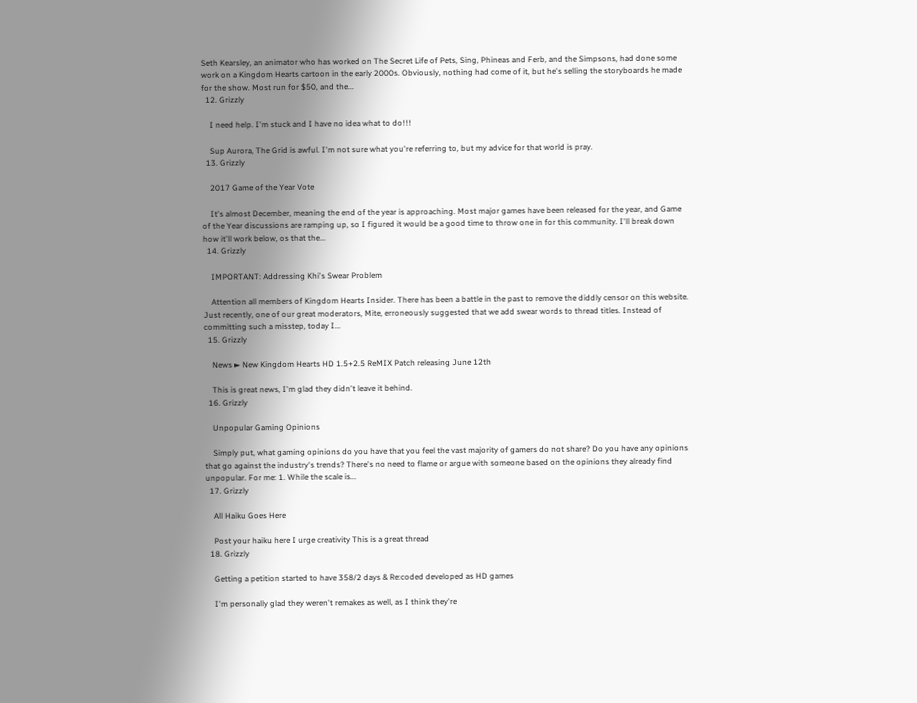Seth Kearsley, an animator who has worked on The Secret Life of Pets, Sing, Phineas and Ferb, and the Simpsons, had done some work on a Kingdom Hearts cartoon in the early 2000s. Obviously, nothing had come of it, but he's selling the storyboards he made for the show. Most run for $50, and the...
  12. Grizzly

    I need help. I'm stuck and I have no idea what to do!!!

    Sup Aurora, The Grid is awful. I'm not sure what you're referring to, but my advice for that world is pray.
  13. Grizzly

    2017 Game of the Year Vote

    It's almost December, meaning the end of the year is approaching. Most major games have been released for the year, and Game of the Year discussions are ramping up, so I figured it would be a good time to throw one in for this community. I'll break down how it'll work below, os that the...
  14. Grizzly

    IMPORTANT: Addressing Khi's Swear Problem

    Attention all members of Kingdom Hearts Insider. There has been a battle in the past to remove the diddly censor on this website. Just recently, one of our great moderators, Mite, erroneously suggested that we add swear words to thread titles. Instead of committing such a misstep, today I...
  15. Grizzly

    News ► New Kingdom Hearts HD 1.5+2.5 ReMIX Patch releasing June 12th

    This is great news, I'm glad they didn't leave it behind.
  16. Grizzly

    Unpopular Gaming Opinions

    Simply put, what gaming opinions do you have that you feel the vast majority of gamers do not share? Do you have any opinions that go against the industry's trends? There's no need to flame or argue with someone based on the opinions they already find unpopular. For me: 1. While the scale is...
  17. Grizzly

    All Haiku Goes Here

    Post your haiku here I urge creativity This is a great thread
  18. Grizzly

    Getting a petition started to have 358/2 days & Re:coded developed as HD games

    I'm personally glad they weren't remakes as well, as I think they're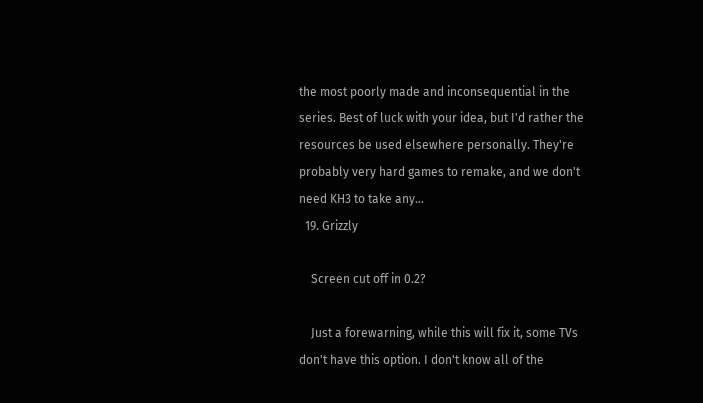the most poorly made and inconsequential in the series. Best of luck with your idea, but I'd rather the resources be used elsewhere personally. They're probably very hard games to remake, and we don't need KH3 to take any...
  19. Grizzly

    Screen cut off in 0.2?

    Just a forewarning, while this will fix it, some TVs don't have this option. I don't know all of the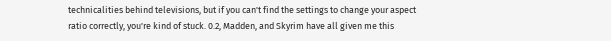technicalities behind televisions, but if you can't find the settings to change your aspect ratio correctly, you're kind of stuck. 0.2, Madden, and Skyrim have all given me this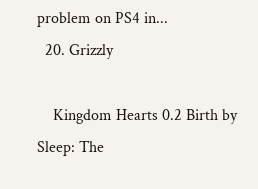problem on PS4 in...
  20. Grizzly

    Kingdom Hearts 0.2 Birth by Sleep: The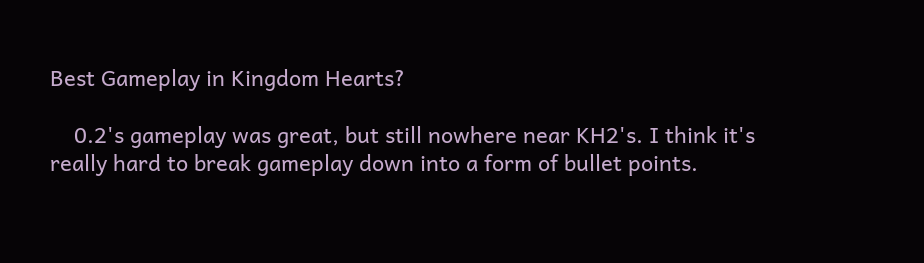Best Gameplay in Kingdom Hearts?

    0.2's gameplay was great, but still nowhere near KH2's. I think it's really hard to break gameplay down into a form of bullet points.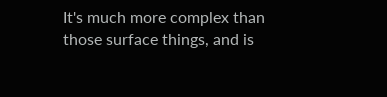It's much more complex than those surface things, and is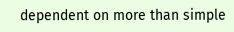dependent on more than simple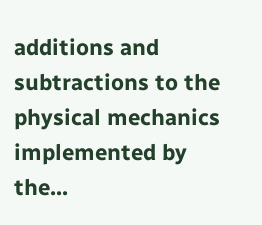additions and subtractions to the physical mechanics implemented by the...